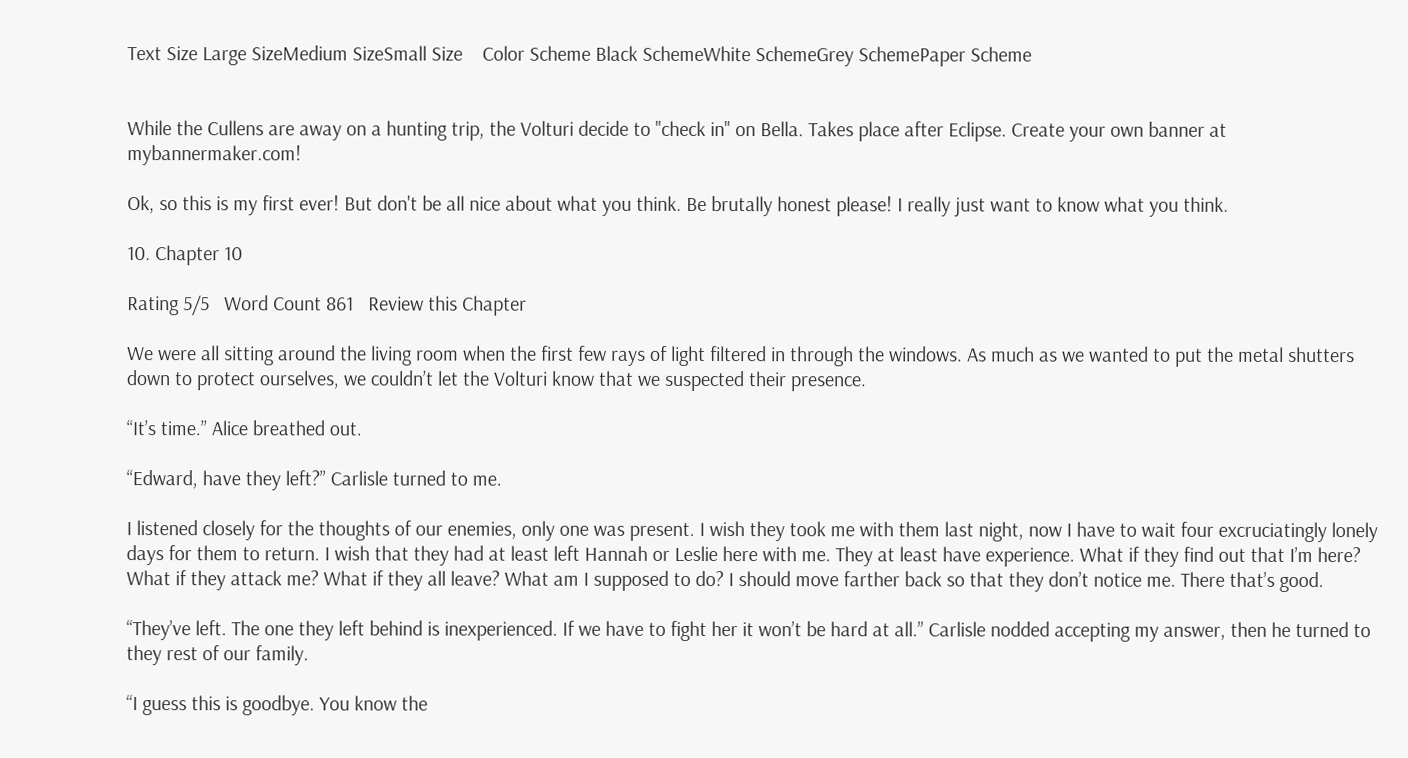Text Size Large SizeMedium SizeSmall Size    Color Scheme Black SchemeWhite SchemeGrey SchemePaper Scheme


While the Cullens are away on a hunting trip, the Volturi decide to "check in" on Bella. Takes place after Eclipse. Create your own banner at mybannermaker.com!

Ok, so this is my first ever! But don't be all nice about what you think. Be brutally honest please! I really just want to know what you think.

10. Chapter 10

Rating 5/5   Word Count 861   Review this Chapter

We were all sitting around the living room when the first few rays of light filtered in through the windows. As much as we wanted to put the metal shutters down to protect ourselves, we couldn’t let the Volturi know that we suspected their presence.

“It’s time.” Alice breathed out.

“Edward, have they left?” Carlisle turned to me.

I listened closely for the thoughts of our enemies, only one was present. I wish they took me with them last night, now I have to wait four excruciatingly lonely days for them to return. I wish that they had at least left Hannah or Leslie here with me. They at least have experience. What if they find out that I’m here? What if they attack me? What if they all leave? What am I supposed to do? I should move farther back so that they don’t notice me. There that’s good.

“They’ve left. The one they left behind is inexperienced. If we have to fight her it won’t be hard at all.” Carlisle nodded accepting my answer, then he turned to they rest of our family.

“I guess this is goodbye. You know the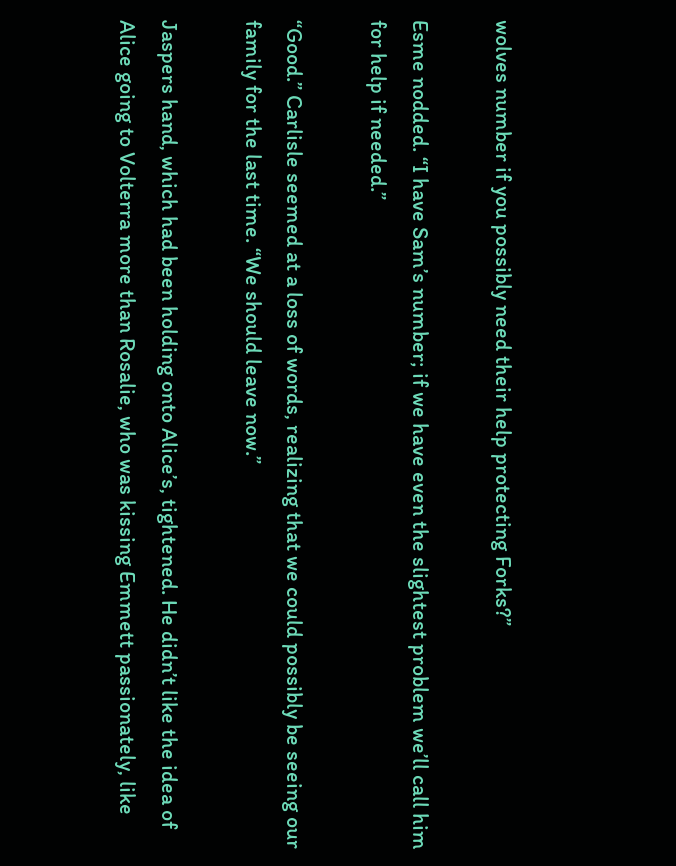wolves number if you possibly need their help protecting Forks?”

Esme nodded. “I have Sam’s number; if we have even the slightest problem we’ll call him for help if needed.”

“Good.” Carlisle seemed at a loss of words, realizing that we could possibly be seeing our family for the last time. “We should leave now.”

Jaspers hand, which had been holding onto Alice’s, tightened. He didn’t like the idea of Alice going to Volterra more than Rosalie, who was kissing Emmett passionately, like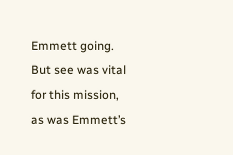Emmett going. But see was vital for this mission, as was Emmett’s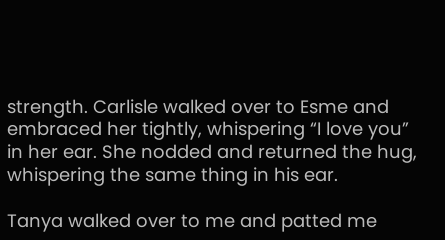strength. Carlisle walked over to Esme and embraced her tightly, whispering “I love you” in her ear. She nodded and returned the hug, whispering the same thing in his ear.

Tanya walked over to me and patted me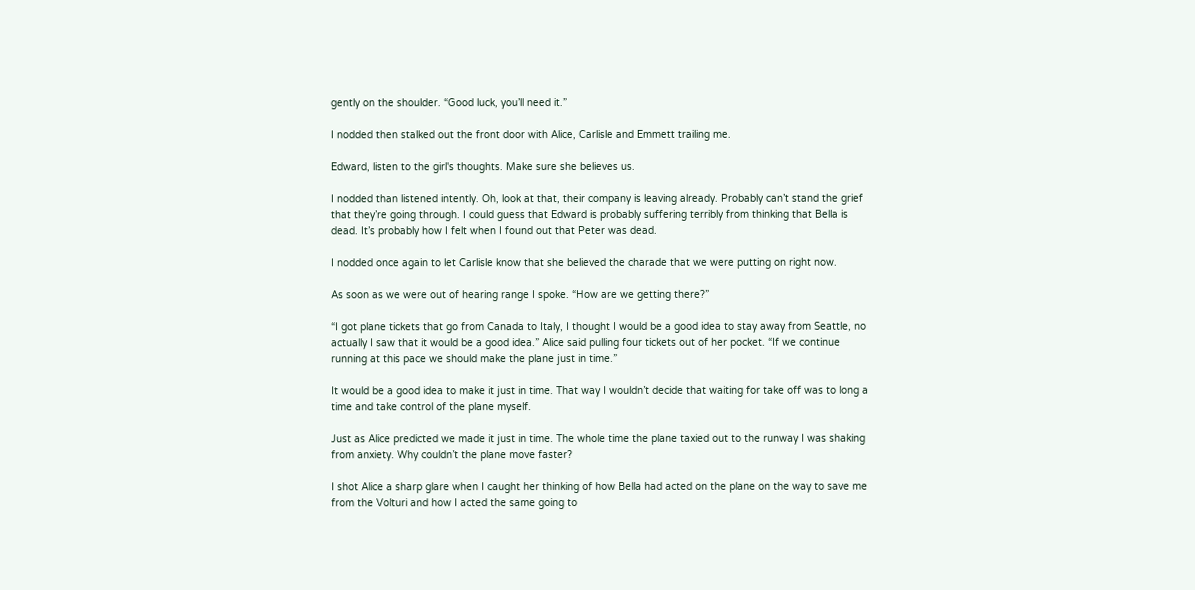gently on the shoulder. “Good luck, you’ll need it.”

I nodded then stalked out the front door with Alice, Carlisle and Emmett trailing me.

Edward, listen to the girl's thoughts. Make sure she believes us.

I nodded than listened intently. Oh, look at that, their company is leaving already. Probably can’t stand the grief that they’re going through. I could guess that Edward is probably suffering terribly from thinking that Bella is dead. It’s probably how I felt when I found out that Peter was dead.

I nodded once again to let Carlisle know that she believed the charade that we were putting on right now.

As soon as we were out of hearing range I spoke. “How are we getting there?”

“I got plane tickets that go from Canada to Italy, I thought I would be a good idea to stay away from Seattle, no actually I saw that it would be a good idea.” Alice said pulling four tickets out of her pocket. “If we continue running at this pace we should make the plane just in time.”

It would be a good idea to make it just in time. That way I wouldn’t decide that waiting for take off was to long a time and take control of the plane myself.

Just as Alice predicted we made it just in time. The whole time the plane taxied out to the runway I was shaking from anxiety. Why couldn’t the plane move faster?

I shot Alice a sharp glare when I caught her thinking of how Bella had acted on the plane on the way to save me from the Volturi and how I acted the same going to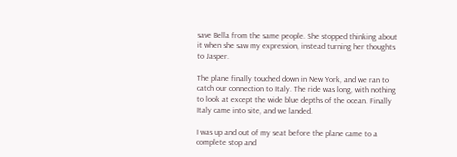save Bella from the same people. She stopped thinking about it when she saw my expression, instead turning her thoughts to Jasper.

The plane finally touched down in New York, and we ran to catch our connection to Italy. The ride was long, with nothing to look at except the wide blue depths of the ocean. Finally Italy came into site, and we landed.

I was up and out of my seat before the plane came to a complete stop and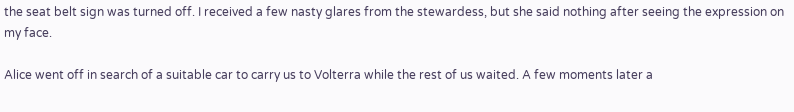the seat belt sign was turned off. I received a few nasty glares from the stewardess, but she said nothing after seeing the expression on my face.

Alice went off in search of a suitable car to carry us to Volterra while the rest of us waited. A few moments later a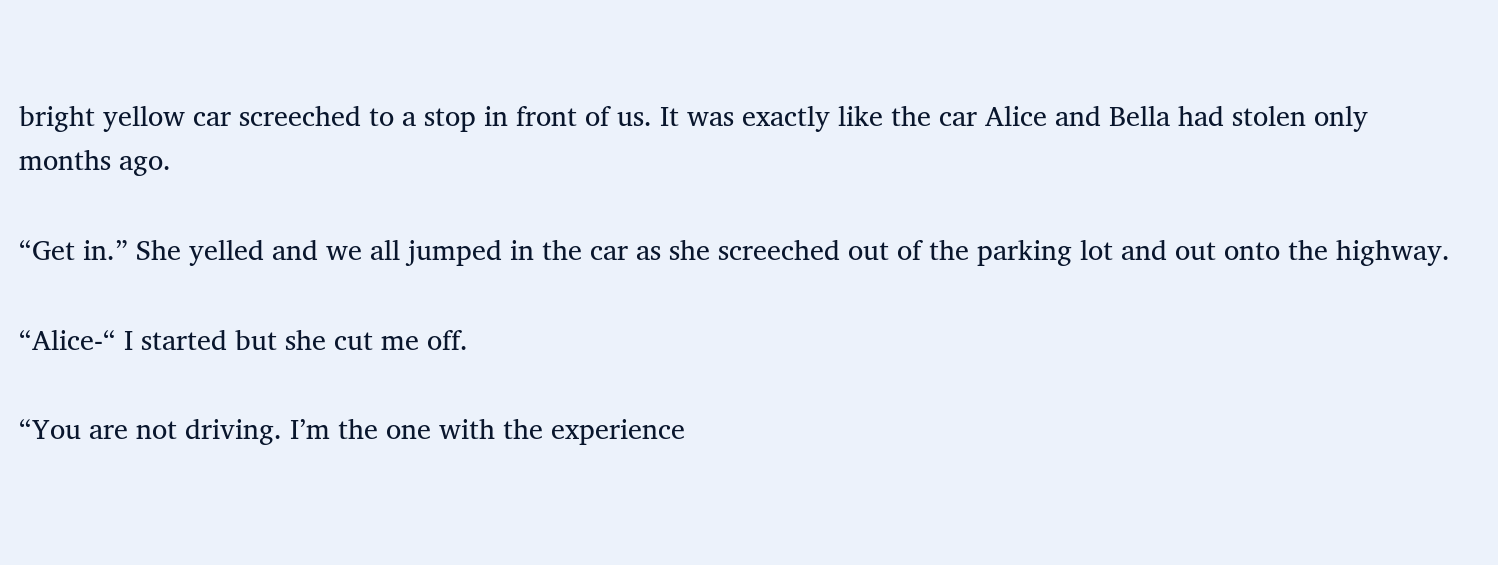bright yellow car screeched to a stop in front of us. It was exactly like the car Alice and Bella had stolen only months ago.

“Get in.” She yelled and we all jumped in the car as she screeched out of the parking lot and out onto the highway.

“Alice-“ I started but she cut me off.

“You are not driving. I’m the one with the experience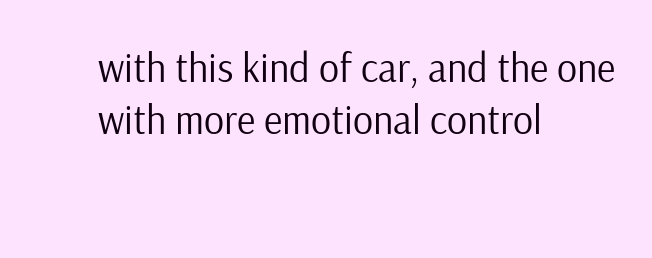with this kind of car, and the one with more emotional control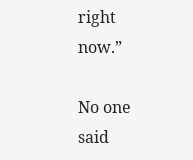right now.”

No one said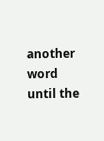another word until the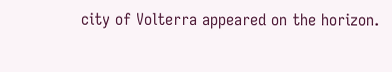city of Volterra appeared on the horizon.